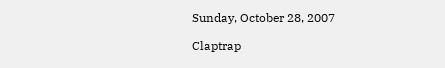Sunday, October 28, 2007

Claptrap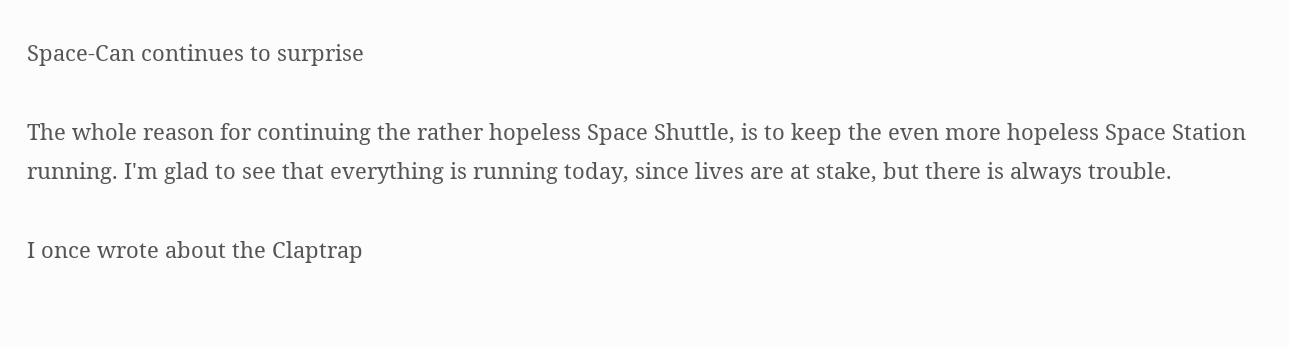Space-Can continues to surprise

The whole reason for continuing the rather hopeless Space Shuttle, is to keep the even more hopeless Space Station running. I'm glad to see that everything is running today, since lives are at stake, but there is always trouble.

I once wrote about the Claptrap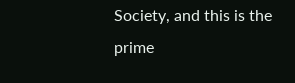Society, and this is the prime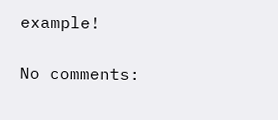example!

No comments: